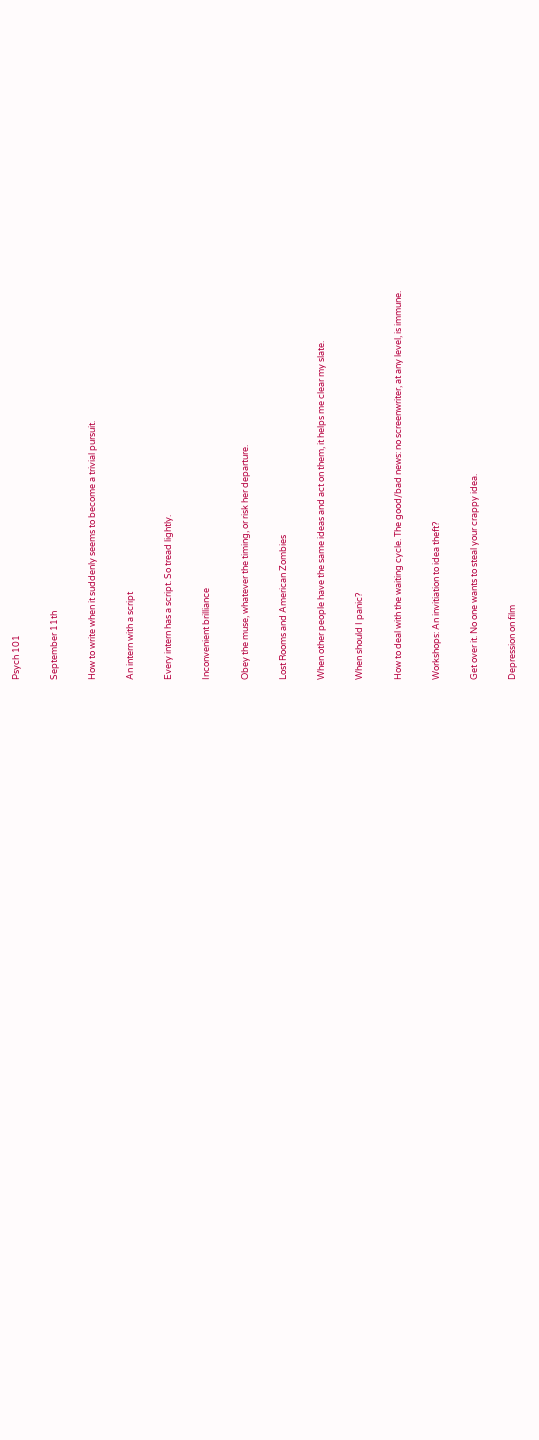Psych 101

September 11th

How to write when it suddenly seems to become a trivial pursuit.

An intern with a script

Every intern has a script. So tread lightly.

Inconvenient brilliance

Obey the muse, whatever the timing, or risk her departure.

Lost Rooms and American Zombies

When other people have the same ideas and act on them, it helps me clear my slate.

When should I panic?

How to deal with the waiting cycle. The good/bad news: no screenwriter, at any level, is immune.

Workshops: An invitiation to idea theft?

Get over it. No one wants to steal your crappy idea.

Depression on film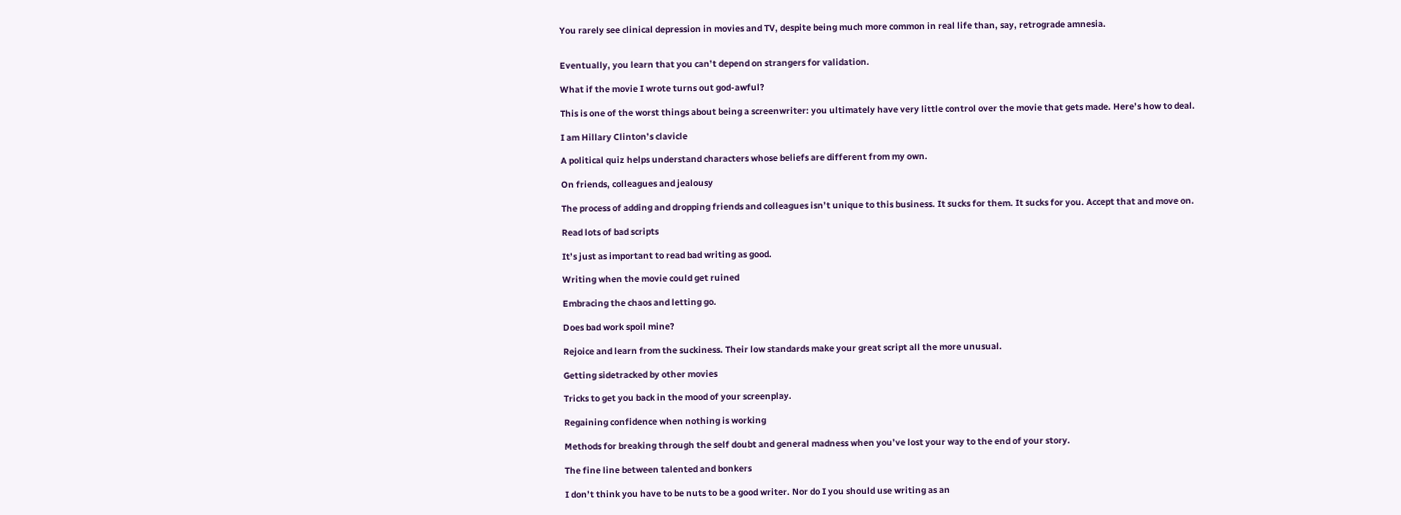You rarely see clinical depression in movies and TV, despite being much more common in real life than, say, retrograde amnesia.


Eventually, you learn that you can’t depend on strangers for validation.

What if the movie I wrote turns out god-awful?

This is one of the worst things about being a screenwriter: you ultimately have very little control over the movie that gets made. Here’s how to deal.

I am Hillary Clinton’s clavicle

A political quiz helps understand characters whose beliefs are different from my own.

On friends, colleagues and jealousy

The process of adding and dropping friends and colleagues isn’t unique to this business. It sucks for them. It sucks for you. Accept that and move on.

Read lots of bad scripts

It’s just as important to read bad writing as good.

Writing when the movie could get ruined

Embracing the chaos and letting go.

Does bad work spoil mine?

Rejoice and learn from the suckiness. Their low standards make your great script all the more unusual.

Getting sidetracked by other movies

Tricks to get you back in the mood of your screenplay.

Regaining confidence when nothing is working

Methods for breaking through the self doubt and general madness when you’ve lost your way to the end of your story.

The fine line between talented and bonkers

I don’t think you have to be nuts to be a good writer. Nor do I you should use writing as an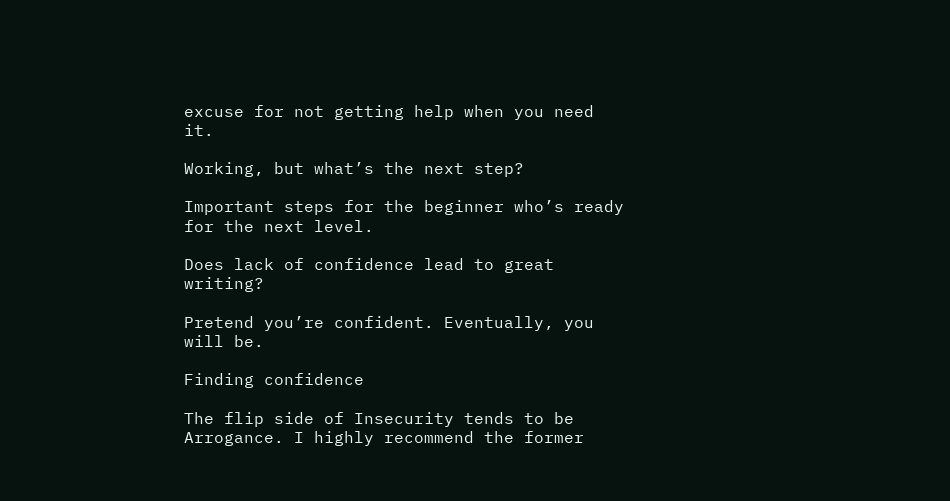excuse for not getting help when you need it.

Working, but what’s the next step?

Important steps for the beginner who’s ready for the next level.

Does lack of confidence lead to great writing?

Pretend you’re confident. Eventually, you will be.

Finding confidence

The flip side of Insecurity tends to be Arrogance. I highly recommend the former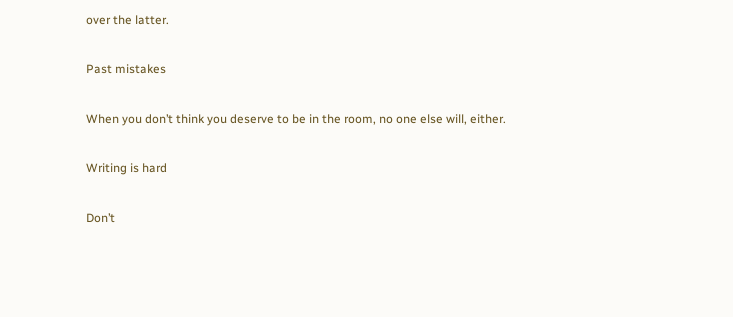over the latter.

Past mistakes

When you don’t think you deserve to be in the room, no one else will, either.

Writing is hard

Don’t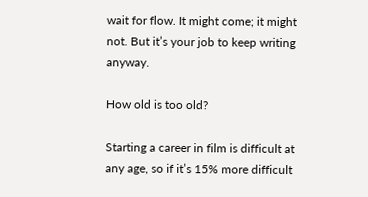wait for flow. It might come; it might not. But it’s your job to keep writing anyway.

How old is too old?

Starting a career in film is difficult at any age, so if it’s 15% more difficult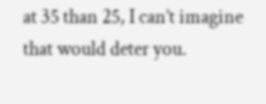at 35 than 25, I can’t imagine that would deter you.